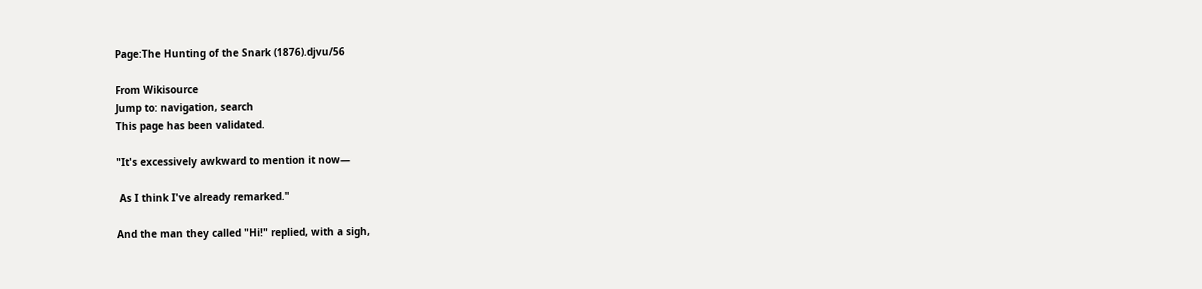Page:The Hunting of the Snark (1876).djvu/56

From Wikisource
Jump to: navigation, search
This page has been validated.

"It's excessively awkward to mention it now—

 As I think I've already remarked."

And the man they called "Hi!" replied, with a sigh,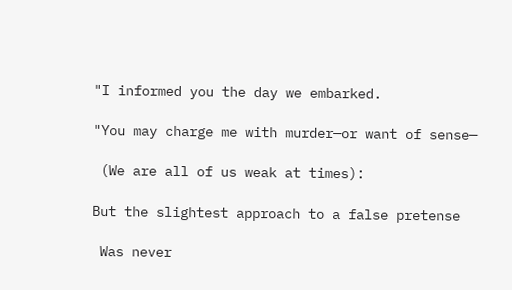"I informed you the day we embarked.

"You may charge me with murder—or want of sense—

 (We are all of us weak at times):

But the slightest approach to a false pretense

 Was never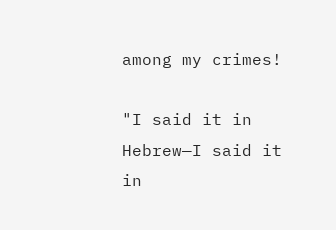among my crimes!

"I said it in Hebrew—I said it in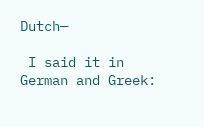Dutch—

 I said it in German and Greek: